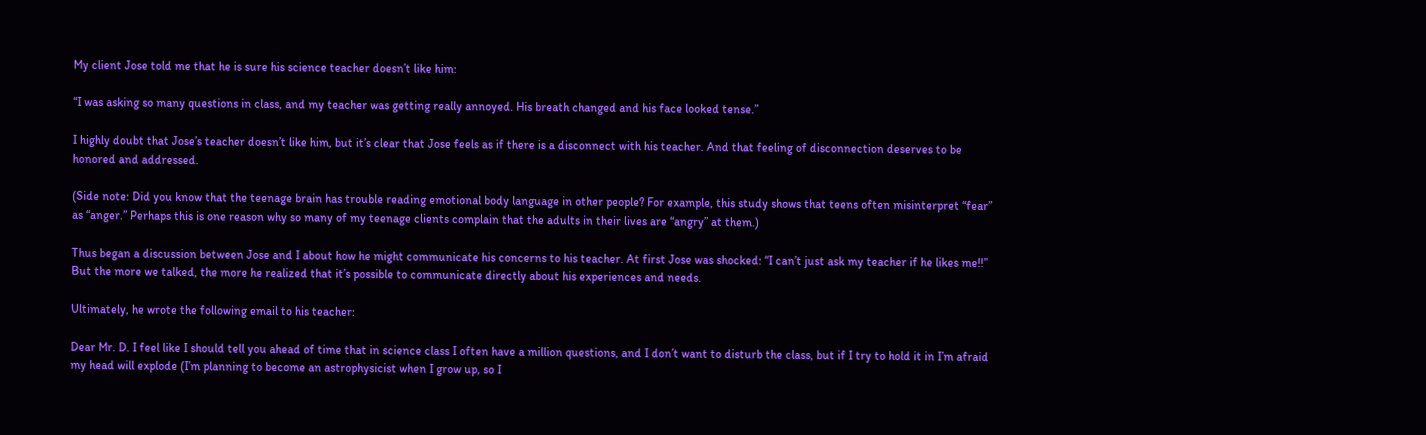My client Jose told me that he is sure his science teacher doesn’t like him:

“I was asking so many questions in class, and my teacher was getting really annoyed. His breath changed and his face looked tense.”

I highly doubt that Jose’s teacher doesn’t like him, but it’s clear that Jose feels as if there is a disconnect with his teacher. And that feeling of disconnection deserves to be honored and addressed.

(Side note: Did you know that the teenage brain has trouble reading emotional body language in other people? For example, this study shows that teens often misinterpret “fear” as “anger.” Perhaps this is one reason why so many of my teenage clients complain that the adults in their lives are “angry” at them.)

Thus began a discussion between Jose and I about how he might communicate his concerns to his teacher. At first Jose was shocked: “I can’t just ask my teacher if he likes me!!” But the more we talked, the more he realized that it’s possible to communicate directly about his experiences and needs.

Ultimately, he wrote the following email to his teacher:

Dear Mr. D. I feel like I should tell you ahead of time that in science class I often have a million questions, and I don’t want to disturb the class, but if I try to hold it in I’m afraid my head will explode (I’m planning to become an astrophysicist when I grow up, so I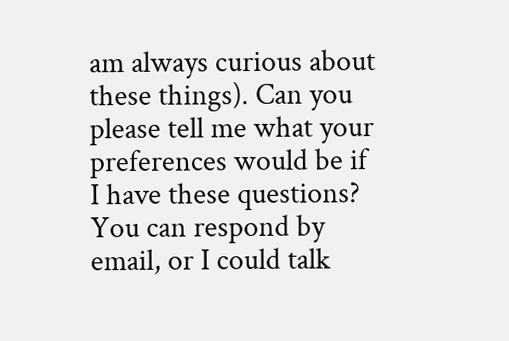am always curious about these things). Can you please tell me what your preferences would be if I have these questions? You can respond by email, or I could talk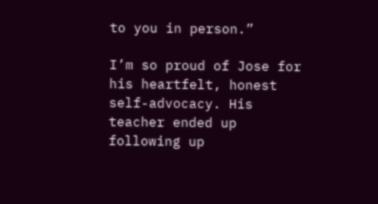to you in person.”

I’m so proud of Jose for his heartfelt, honest self-advocacy. His teacher ended up following up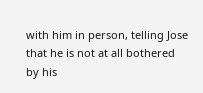with him in person, telling Jose that he is not at all bothered by his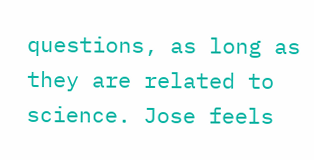questions, as long as they are related to science. Jose feels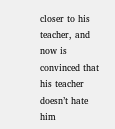closer to his teacher, and now is convinced that his teacher doesn’t hate him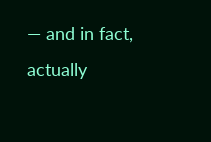— and in fact, actually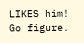LIKES him! Go figure.